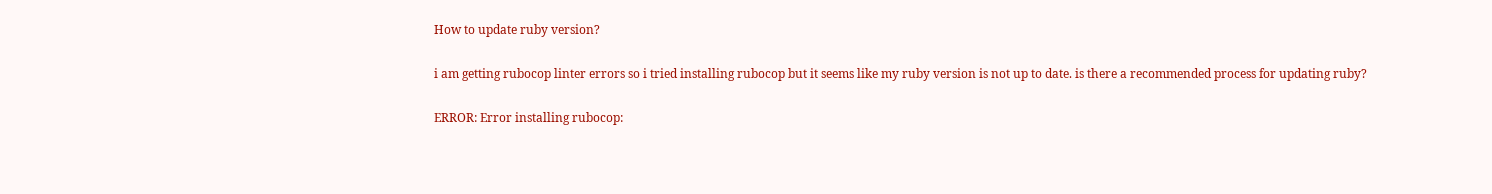How to update ruby version?

i am getting rubocop linter errors so i tried installing rubocop but it seems like my ruby version is not up to date. is there a recommended process for updating ruby?

ERROR: Error installing rubocop: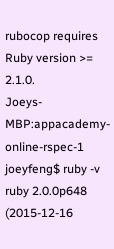rubocop requires Ruby version >= 2.1.0.
Joeys-MBP:appacademy-online-rspec-1 joeyfeng$ ruby -v
ruby 2.0.0p648 (2015-12-16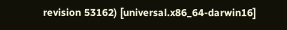revision 53162) [universal.x86_64-darwin16]